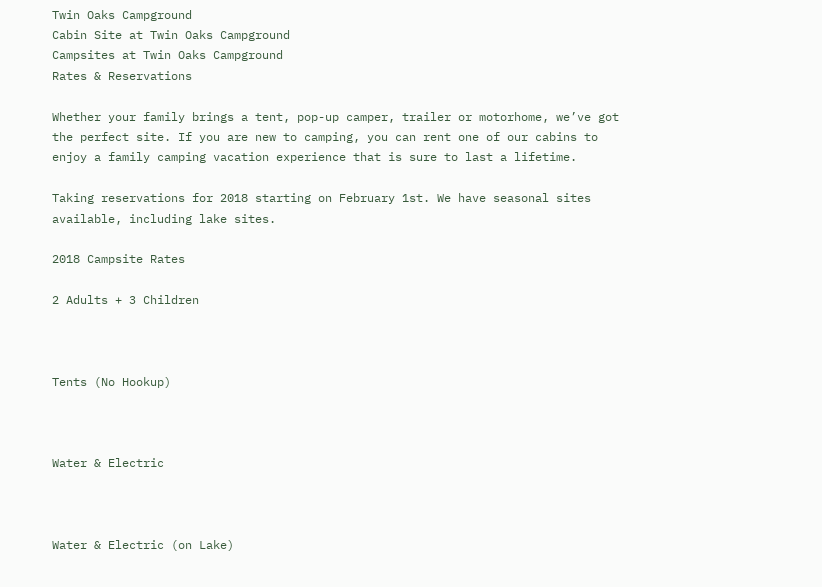Twin Oaks Campground
Cabin Site at Twin Oaks Campground
Campsites at Twin Oaks Campground
Rates & Reservations

Whether your family brings a tent, pop-up camper, trailer or motorhome, we’ve got the perfect site. If you are new to camping, you can rent one of our cabins to enjoy a family camping vacation experience that is sure to last a lifetime.

Taking reservations for 2018 starting on February 1st. We have seasonal sites available, including lake sites.

2018 Campsite Rates

2 Adults + 3 Children



Tents (No Hookup)



Water & Electric



Water & Electric (on Lake)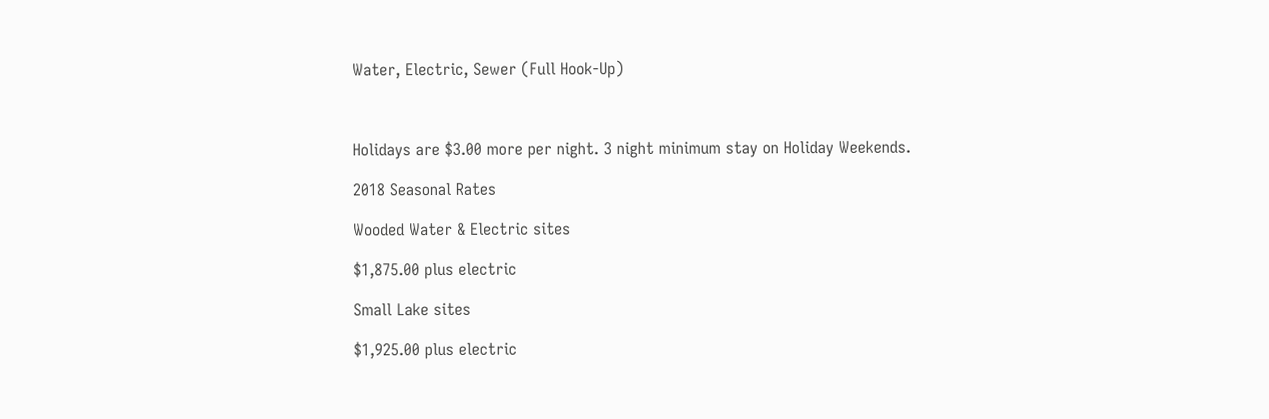Water, Electric, Sewer (Full Hook-Up)



Holidays are $3.00 more per night. 3 night minimum stay on Holiday Weekends.

2018 Seasonal Rates

Wooded Water & Electric sites

$1,875.00 plus electric

Small Lake sites

$1,925.00 plus electric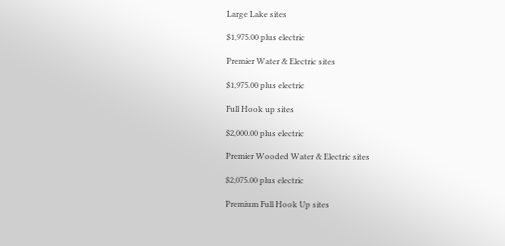Large Lake sites

$1,975.00 plus electric

Premier Water & Electric sites

$1,975.00 plus electric

Full Hook up sites

$2,000.00 plus electric

Premier Wooded Water & Electric sites

$2,075.00 plus electric

Premium Full Hook Up sites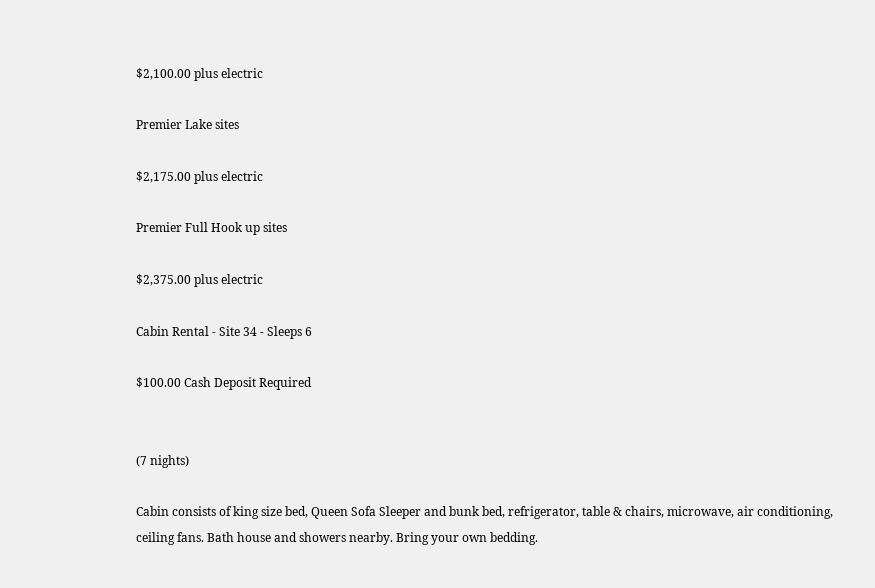$2,100.00 plus electric

Premier Lake sites

$2,175.00 plus electric

Premier Full Hook up sites

$2,375.00 plus electric

Cabin Rental - Site 34 - Sleeps 6

$100.00 Cash Deposit Required


(7 nights)

Cabin consists of king size bed, Queen Sofa Sleeper and bunk bed, refrigerator, table & chairs, microwave, air conditioning, ceiling fans. Bath house and showers nearby. Bring your own bedding.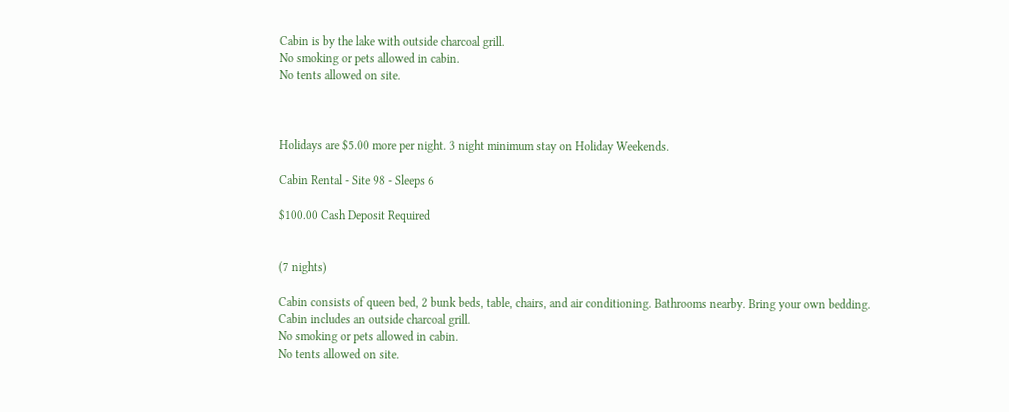Cabin is by the lake with outside charcoal grill.
No smoking or pets allowed in cabin.
No tents allowed on site.



Holidays are $5.00 more per night. 3 night minimum stay on Holiday Weekends.

Cabin Rental - Site 98 - Sleeps 6

$100.00 Cash Deposit Required


(7 nights)

Cabin consists of queen bed, 2 bunk beds, table, chairs, and air conditioning. Bathrooms nearby. Bring your own bedding.
Cabin includes an outside charcoal grill.
No smoking or pets allowed in cabin.
No tents allowed on site.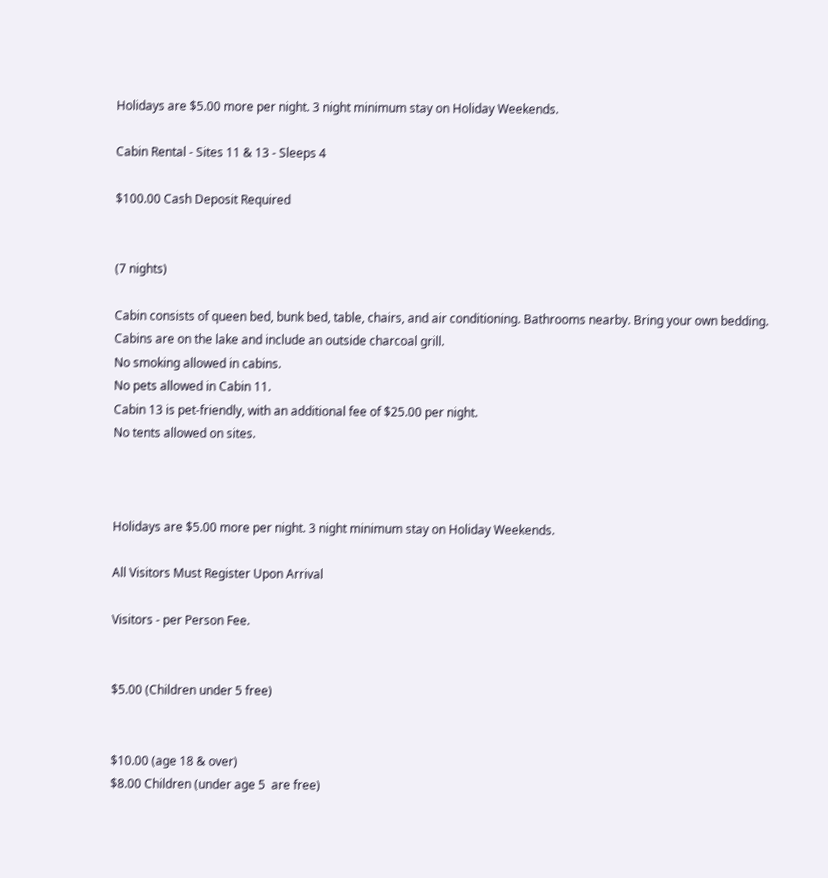Holidays are $5.00 more per night. 3 night minimum stay on Holiday Weekends.

Cabin Rental - Sites 11 & 13 - Sleeps 4

$100.00 Cash Deposit Required


(7 nights)

Cabin consists of queen bed, bunk bed, table, chairs, and air conditioning. Bathrooms nearby. Bring your own bedding.
Cabins are on the lake and include an outside charcoal grill.
No smoking allowed in cabins.
No pets allowed in Cabin 11.
Cabin 13 is pet-friendly, with an additional fee of $25.00 per night.
No tents allowed on sites.



Holidays are $5.00 more per night. 3 night minimum stay on Holiday Weekends.

All Visitors Must Register Upon Arrival

Visitors - per Person Fee.


$5.00 (Children under 5 free)


$10.00 (age 18 & over)
$8.00 Children (under age 5  are free)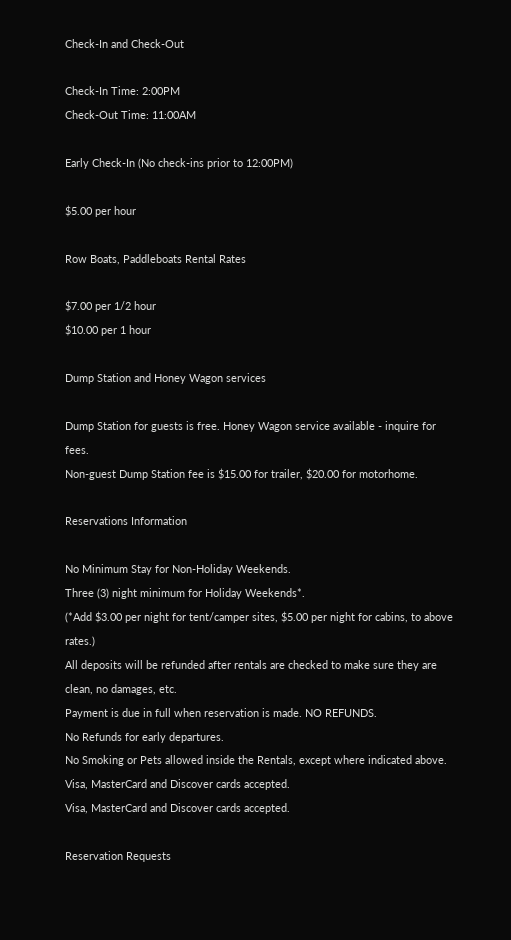Check-In and Check-Out

Check-In Time: 2:00PM
Check-Out Time: 11:00AM

Early Check-In (No check-ins prior to 12:00PM)

$5.00 per hour

Row Boats, Paddleboats Rental Rates

$7.00 per 1/2 hour
$10.00 per 1 hour

Dump Station and Honey Wagon services

Dump Station for guests is free. Honey Wagon service available - inquire for fees.
Non-guest Dump Station fee is $15.00 for trailer, $20.00 for motorhome.

Reservations Information

No Minimum Stay for Non-Holiday Weekends.
Three (3) night minimum for Holiday Weekends*.
(*Add $3.00 per night for tent/camper sites, $5.00 per night for cabins, to above rates.)
All deposits will be refunded after rentals are checked to make sure they are clean, no damages, etc.
Payment is due in full when reservation is made. NO REFUNDS.
No Refunds for early departures.
No Smoking or Pets allowed inside the Rentals, except where indicated above.
Visa, MasterCard and Discover cards accepted.
Visa, MasterCard and Discover cards accepted.

Reservation Requests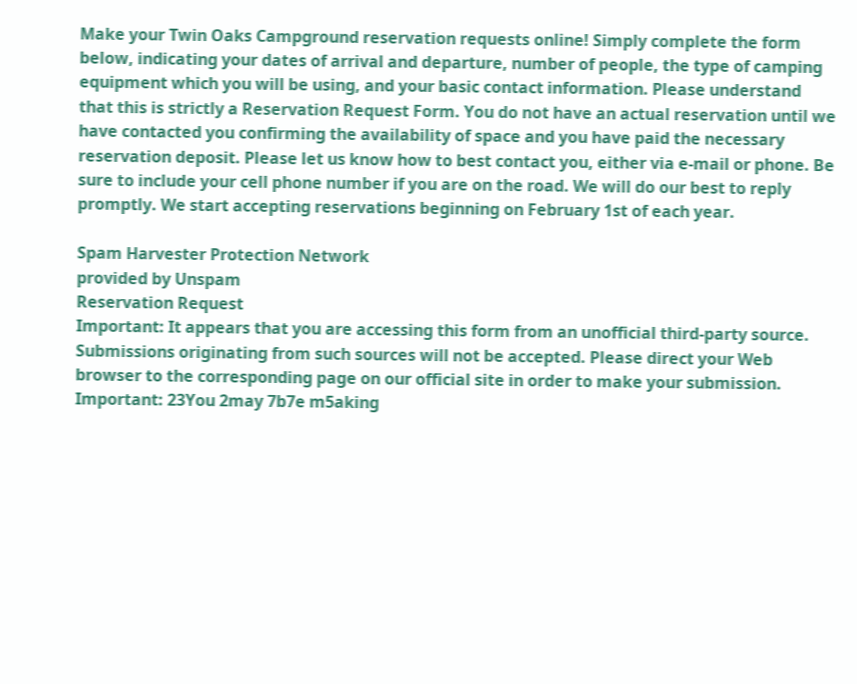Make your Twin Oaks Campground reservation requests online! Simply complete the form below, indicating your dates of arrival and departure, number of people, the type of camping equipment which you will be using, and your basic contact information. Please understand that this is strictly a Reservation Request Form. You do not have an actual reservation until we have contacted you confirming the availability of space and you have paid the necessary reservation deposit. Please let us know how to best contact you, either via e-mail or phone. Be sure to include your cell phone number if you are on the road. We will do our best to reply promptly. We start accepting reservations beginning on February 1st of each year.

Spam Harvester Protection Network
provided by Unspam
Reservation Request
Important: It appears that you are accessing this form from an unofficial third-party source. Submissions originating from such sources will not be accepted. Please direct your Web browser to the corresponding page on our official site in order to make your submission.
Important: 23You 2may 7b7e m5aking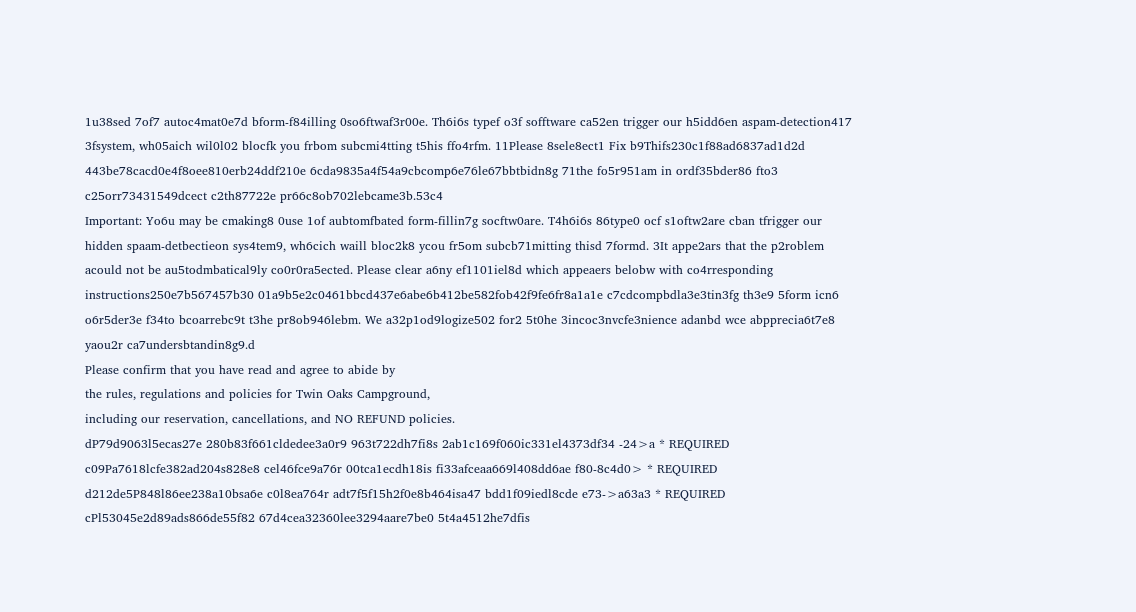1u38sed 7of7 autoc4mat0e7d bform-f84illing 0so6ftwaf3r00e. Th6i6s typef o3f sofftware ca52en trigger our h5idd6en aspam-detection417 3fsystem, wh05aich wil0l02 blocfk you frbom subcmi4tting t5his ffo4rfm. 11Please 8sele8ect1 Fix b9Thifs230c1f88ad6837ad1d2d 443be78cacd0e4f8oee810erb24ddf210e 6cda9835a4f54a9cbcomp6e76le67bbtbidn8g 71the fo5r951am in ordf35bder86 fto3 c25orr73431549dcect c2th87722e pr66c8ob702lebcame3b.53c4
Important: Yo6u may be cmaking8 0use 1of aubtomfbated form-fillin7g socftw0are. T4h6i6s 86type0 ocf s1oftw2are cban tfrigger our hidden spaam-detbectieon sys4tem9, wh6cich waill bloc2k8 ycou fr5om subcb71mitting thisd 7formd. 3It appe2ars that the p2roblem acould not be au5todmbatical9ly co0r0ra5ected. Please clear a6ny ef1101iel8d which appeaers belobw with co4rresponding instructions250e7b567457b30 01a9b5e2c0461bbcd437e6abe6b412be582fob42f9fe6fr8a1a1e c7cdcompbdla3e3tin3fg th3e9 5form icn6 o6r5der3e f34to bcoarrebc9t t3he pr8ob946lebm. We a32p1od9logize502 for2 5t0he 3incoc3nvcfe3nience adanbd wce abpprecia6t7e8 yaou2r ca7undersbtandin8g9.d
Please confirm that you have read and agree to abide by
the rules, regulations and policies for Twin Oaks Campground,
including our reservation, cancellations, and NO REFUND policies.
dP79d9063l5ecas27e 280b83f661cldedee3a0r9 963t722dh7fi8s 2ab1c169f060ic331el4373df34 -24>a * REQUIRED
c09Pa7618lcfe382ad204s828e8 cel46fce9a76r 00tca1ecdh18is fi33afceaa669l408dd6ae f80-8c4d0> * REQUIRED
d212de5P848l86ee238a10bsa6e c0l8ea764r adt7f5f15h2f0e8b464isa47 bdd1f09iedl8cde e73->a63a3 * REQUIRED
cPl53045e2d89ads866de55f82 67d4cea32360lee3294aare7be0 5t4a4512he7dfis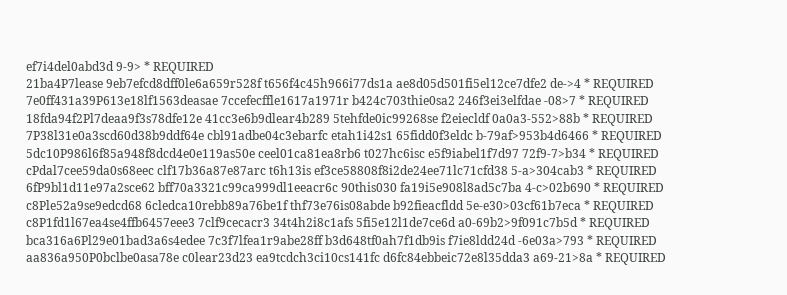ef7i4del0abd3d 9-9> * REQUIRED
21ba4P7lease 9eb7efcd8dff0le6a659r528f t656f4c45h966i77ds1a ae8d05d501fi5el12ce7dfe2 de->4 * REQUIRED
7e0ff431a39P613e18lf1563deasae 7ccefecffle1617a1971r b424c703thie0sa2 246f3ei3elfdae -08>7 * REQUIRED
18fda94f2Pl7deaa9f3s78dfe12e 41cc3e6b9dlear4b289 5tehfde0ic99268se f2eiecldf 0a0a3-552>88b * REQUIRED
7P38l31e0a3scd60d38b9ddf64e cbl91adbe04c3ebarfc etah1i42s1 65fidd0f3eldc b-79af>953b4d6466 * REQUIRED
5dc10P986l6f85a948f8dcd4e0e119as50e ceel01ca81ea8rb6 t027hc6isc e5f9iabel1f7d97 72f9-7>b34 * REQUIRED
cPdal7cee59da0s68eec clf17b36a87e87arc t6h13is ef3ce58808f8i2de24ee71lc71cfd38 5-a>304cab3 * REQUIRED
6fP9bl1d11e97a2sce62 bff70a3321c99ca999dl1eeacr6c 90this030 fa19i5e908l8ad5c7ba 4-c>02b690 * REQUIRED
c8Ple52a9se9edcd68 6cledca10rebb89a76be1f thf73e76is08abde b92fieacfldd 5e-e30>03cf61b7eca * REQUIRED
c8P1fd1l67ea4se4ffb6457eee3 7clf9cecacr3 34t4h2i8c1afs 5fi5e12l1de7ce6d a0-69b2>9f091c7b5d * REQUIRED
bca316a6Pl29e01bad3a6s4edee 7c3f7lfea1r9abe28ff b3d648tf0ah7f1db9is f7ie8ldd24d -6e03a>793 * REQUIRED
aa836a950P0bclbe0asa78e c0lear23d23 ea9tcdch3ci10cs141fc d6fc84ebbeic72e8l35dda3 a69-21>8a * REQUIRED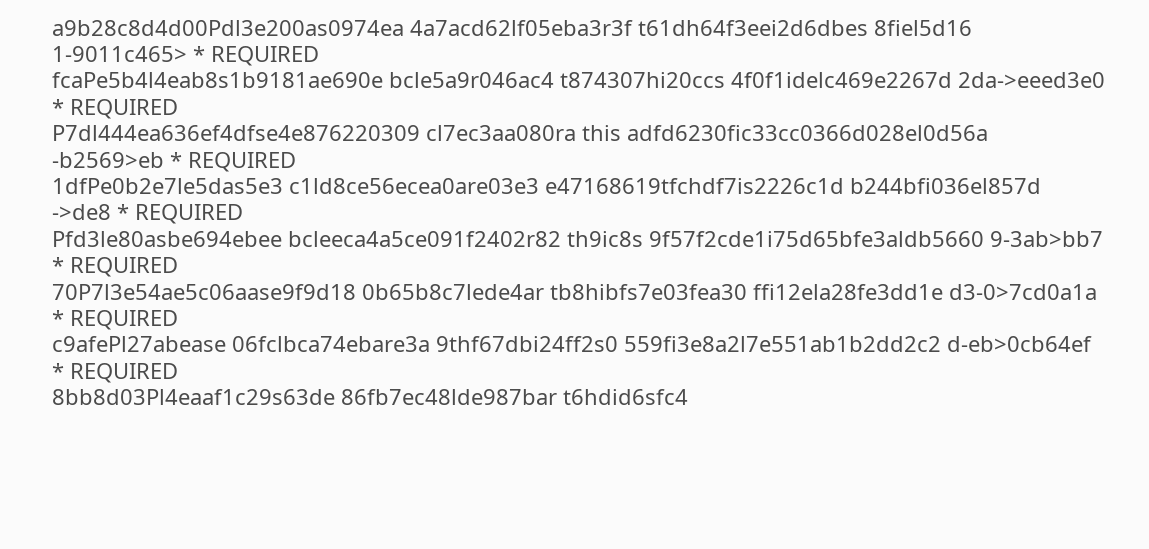a9b28c8d4d00Pdl3e200as0974ea 4a7acd62lf05eba3r3f t61dh64f3eei2d6dbes 8fiel5d16 1-9011c465> * REQUIRED
fcaPe5b4l4eab8s1b9181ae690e bcle5a9r046ac4 t874307hi20ccs 4f0f1idelc469e2267d 2da->eeed3e0 * REQUIRED
P7dl444ea636ef4dfse4e876220309 cl7ec3aa080ra this adfd6230fic33cc0366d028el0d56a -b2569>eb * REQUIRED
1dfPe0b2e7le5das5e3 c1ld8ce56ecea0are03e3 e47168619tfchdf7is2226c1d b244bfi036el857d ->de8 * REQUIRED
Pfd3le80asbe694ebee bcleeca4a5ce091f2402r82 th9ic8s 9f57f2cde1i75d65bfe3aldb5660 9-3ab>bb7 * REQUIRED
70P7l3e54ae5c06aase9f9d18 0b65b8c7lede4ar tb8hibfs7e03fea30 ffi12ela28fe3dd1e d3-0>7cd0a1a * REQUIRED
c9afePl27abease 06fclbca74ebare3a 9thf67dbi24ff2s0 559fi3e8a2l7e551ab1b2dd2c2 d-eb>0cb64ef * REQUIRED
8bb8d03Pl4eaaf1c29s63de 86fb7ec48lde987bar t6hdid6sfc4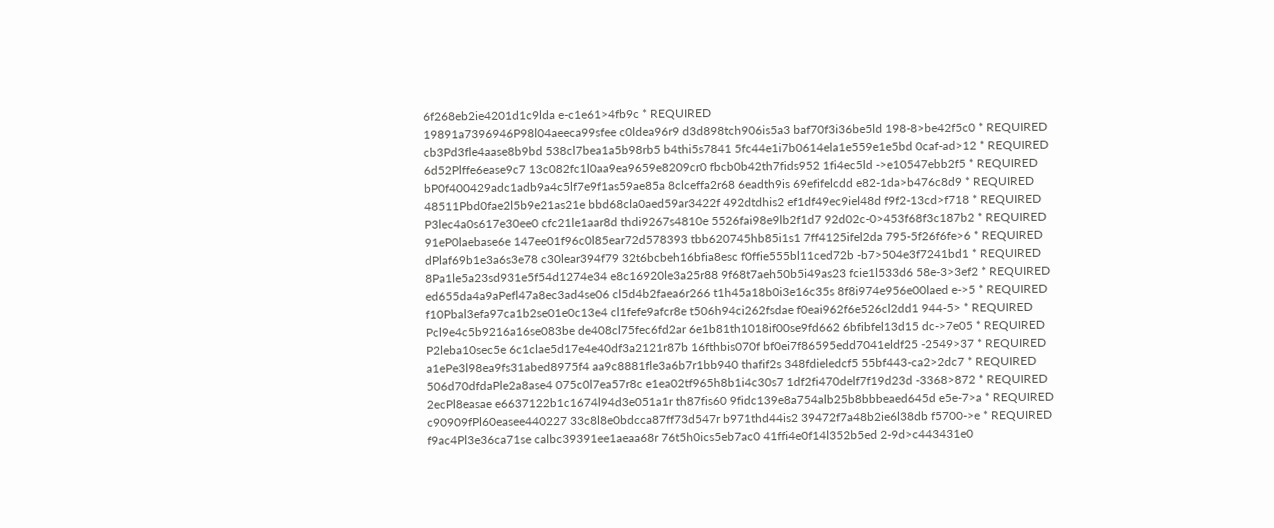6f268eb2ie4201d1c9lda e-c1e61>4fb9c * REQUIRED
19891a7396946P98l04aeeca99sfee c0ldea96r9 d3d898tch906is5a3 baf70f3i36be5ld 198-8>be42f5c0 * REQUIRED
cb3Pd3fle4aase8b9bd 538cl7bea1a5b98rb5 b4thi5s7841 5fc44e1i7b0614ela1e559e1e5bd 0caf-ad>12 * REQUIRED
6d52Plffe6ease9c7 13c082fc1l0aa9ea9659e8209cr0 fbcb0b42th7fids952 1fi4ec5ld ->e10547ebb2f5 * REQUIRED
bP0f400429adc1adb9a4c5lf7e9f1as59ae85a 8clceffa2r68 6eadth9is 69efifelcdd e82-1da>b476c8d9 * REQUIRED
48511Pbd0fae2l5b9e21as21e bbd68cla0aed59ar3422f 492dtdhis2 ef1df49ec9iel48d f9f2-13cd>f718 * REQUIRED
P3lec4a0s617e30ee0 cfc21le1aar8d thdi9267s4810e 5526fai98e9lb2f1d7 92d02c-0>453f68f3c187b2 * REQUIRED
91eP0laebase6e 147ee01f96c0l85ear72d578393 tbb620745hb85i1s1 7ff4125ifel2da 795-5f26f6fe>6 * REQUIRED
dPlaf69b1e3a6s3e78 c30lear394f79 32t6bcbeh16bfia8esc f0ffie555bl11ced72b -b7>504e3f7241bd1 * REQUIRED
8Pa1le5a23sd931e5f54d1274e34 e8c16920le3a25r88 9f68t7aeh50b5i49as23 fcie1l533d6 58e-3>3ef2 * REQUIRED
ed655da4a9aPefl47a8ec3ad4se06 cl5d4b2faea6r266 t1h45a18b0i3e16c35s 8f8i974e956e00laed e->5 * REQUIRED
f10Pbal3efa97ca1b2se01e0c13e4 cl1fefe9afcr8e t506h94ci262fsdae f0eai962f6e526cl2dd1 944-5> * REQUIRED
Pcl9e4c5b9216a16se083be de408cl75fec6fd2ar 6e1b81th1018if00se9fd662 6bfibfel13d15 dc->7e05 * REQUIRED
P2leba10sec5e 6c1clae5d17e4e40df3a2121r87b 16fthbis070f bf0ei7f86595edd7041eldf25 -2549>37 * REQUIRED
a1ePe3l98ea9fs31abed8975f4 aa9c8881fle3a6b7r1bb940 thafif2s 348fdieledcf5 55bf443-ca2>2dc7 * REQUIRED
506d70dfdaPle2a8ase4 075c0l7ea57r8c e1ea02tf965h8b1i4c30s7 1df2fi470delf7f19d23d -3368>872 * REQUIRED
2ecPl8easae e6637122b1c1674l94d3e051a1r th87fis60 9fidc139e8a754alb25b8bbbeaed645d e5e-7>a * REQUIRED
c90909fPl60easee440227 33c8l8e0bdcca87ff73d547r b971thd44is2 39472f7a48b2ie6l38db f5700->e * REQUIRED
f9ac4Pl3e36ca71se calbc39391ee1aeaa68r 76t5h0ics5eb7ac0 41ffi4e0f14l352b5ed 2-9d>c443431e0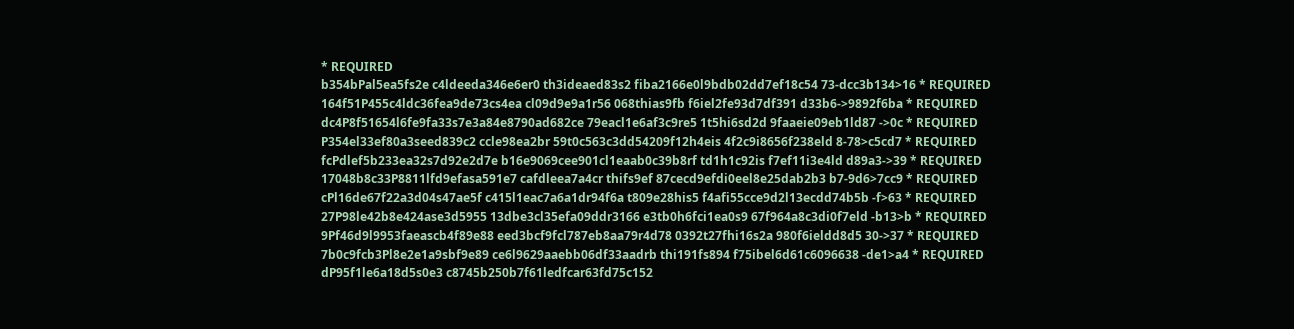* REQUIRED
b354bPal5ea5fs2e c4ldeeda346e6er0 th3ideaed83s2 fiba2166e0l9bdb02dd7ef18c54 73-dcc3b134>16 * REQUIRED
164f51P455c4ldc36fea9de73cs4ea cl09d9e9a1r56 068thias9fb f6iel2fe93d7df391 d33b6->9892f6ba * REQUIRED
dc4P8f51654l6fe9fa33s7e3a84e8790ad682ce 79eacl1e6af3c9re5 1t5hi6sd2d 9faaeie09eb1ld87 ->0c * REQUIRED
P354el33ef80a3seed839c2 ccle98ea2br 59t0c563c3dd54209f12h4eis 4f2c9i8656f238eld 8-78>c5cd7 * REQUIRED
fcPdlef5b233ea32s7d92e2d7e b16e9069cee901cl1eaab0c39b8rf td1h1c92is f7ef11i3e4ld d89a3->39 * REQUIRED
17048b8c33P8811lfd9efasa591e7 cafdleea7a4cr thifs9ef 87cecd9efdi0eel8e25dab2b3 b7-9d6>7cc9 * REQUIRED
cPl16de67f22a3d04s47ae5f c415l1eac7a6a1dr94f6a t809e28his5 f4afi55cce9d2l13ecdd74b5b -f>63 * REQUIRED
27P98le42b8e424ase3d5955 13dbe3cl35efa09ddr3166 e3tb0h6fci1ea0s9 67f964a8c3di0f7eld -b13>b * REQUIRED
9Pf46d9l9953faeascb4f89e88 eed3bcf9fcl787eb8aa79r4d78 0392t27fhi16s2a 980f6ieldd8d5 30->37 * REQUIRED
7b0c9fcb3Pl8e2e1a9sbf9e89 ce6l9629aaebb06df33aadrb thi191fs894 f75ibel6d61c6096638 -de1>a4 * REQUIRED
dP95f1le6a18d5s0e3 c8745b250b7f61ledfcar63fd75c152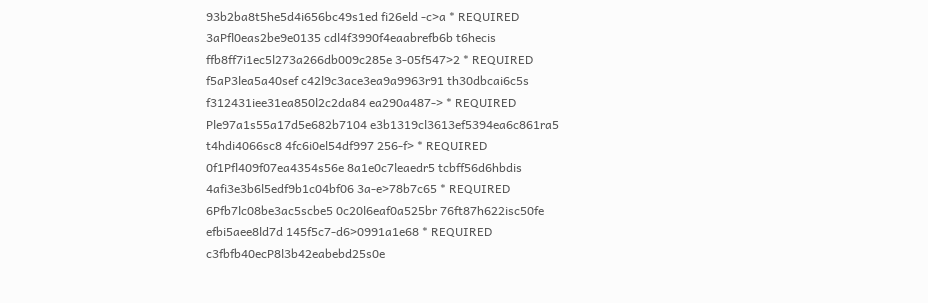93b2ba8t5he5d4i656bc49s1ed fi26eld -c>a * REQUIRED
3aPfl0eas2be9e0135 cdl4f3990f4eaabrefb6b t6hecis ffb8ff7i1ec5l273a266db009c285e 3-05f547>2 * REQUIRED
f5aP3lea5a40sef c42l9c3ace3ea9a9963r91 th30dbcai6c5s f312431iee31ea850l2c2da84 ea290a487-> * REQUIRED
Ple97a1s55a17d5e682b7104 e3b1319cl3613ef5394ea6c861ra5 t4hdi4066sc8 4fc6i0el54df997 256-f> * REQUIRED
0f1Pfl409f07ea4354s56e 8a1e0c7leaedr5 tcbff56d6hbdis 4afi3e3b6l5edf9b1c04bf06 3a-e>78b7c65 * REQUIRED
6Pfb7lc08be3ac5scbe5 0c20l6eaf0a525br 76ft87h622isc50fe efbi5aee8ld7d 145f5c7-d6>0991a1e68 * REQUIRED
c3fbfb40ecP8l3b42eabebd25s0e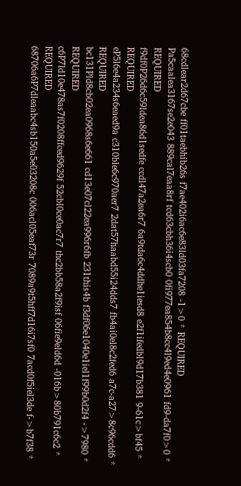68cdlear2d67cbe ff01taebhib26s f7ae402i6ac6e83ld03fa7208 -1>0 * REQUIRED
Pa5caalea3167se2e043 889cal7eaa8rf tcd63cbh36i4scb0 0fi977ea854b8cc4l9ed4e0961 fd9-da7f0>0 * REQUIRED
f9df0P26d6c59ldea86d1sedfe ccdl47a2ea6r7 6a9tda6c4ddhe1iesd8 e2f1ifedbl9d17b381 9-61c>bf45 * REQUIRED
eP5l6e4a234s6eaed9a c310ble6c970aer7 2dat57haabd55i24dds7 fb4ai0el8c2fed6 a7c-a27>8c96cdd6 * REQUIRED
bc131Pld8cb02ea0968s6e661 cd13e07cl22ea996r6fb 231this4b f3df06e1040e1iel1f99b0d2f4 ->7980 * REQUIRED
c6P7ld10e478as7f0208ffced9629f 52cbl0ce0ac7r7 thc2bb58a2f9isf 06fie9eld6d -016b>80b791c6c2 * REQUIRED
68706a6P7dleaabc4sb150a5e03208c 006acl05eaf73r 7089a9t5hff7d16i7sf0 7acd0f5iel3de f->b7f38 *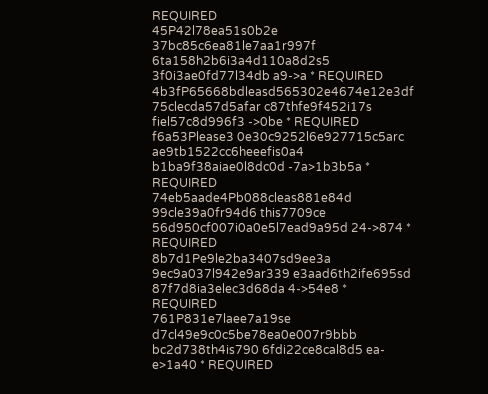REQUIRED
45P42l78ea51s0b2e 37bc85c6ea81le7aa1r997f 6ta158h2b6i3a4d110a8d2s5 3f0i3ae0fd77l34db a9->a * REQUIRED
4b3fP65668bdleasd565302e4674e12e3df 75clecda57d5afar c87thfe9f452i17s fiel57c8d996f3 ->0be * REQUIRED
f6a53Please3 0e30c9252l6e927715c5arc ae9tb1522cc6heeefis0a4 b1ba9f38aiae0l8dc0d -7a>1b3b5a * REQUIRED
74eb5aade4Pb088cleas881e84d 99cle39a0fr94d6 this7709ce 56d950cf007i0a0e5l7ead9a95d 24->874 * REQUIRED
8b7d1Pe9le2ba3407sd9ee3a 9ec9a037l942e9ar339 e3aad6th2ife695sd 87f7d8ia3elec3d68da 4->54e8 * REQUIRED
761P831e7laee7a19se d7cl49e9c0c5be78ea0e007r9bbb bc2d738th4is790 6fdi22ce8cal8d5 ea-e>1a40 * REQUIRED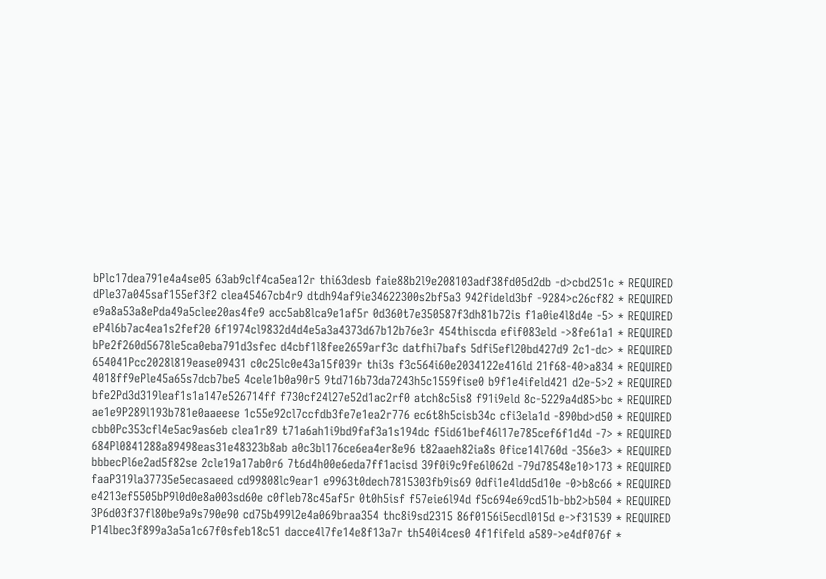bPlc17dea791e4a4se05 63ab9clf4ca5ea12r thi63desb faie88b2l9e208103adf38fd05d2db -d>cbd251c * REQUIRED
dPle37a045saf155ef3f2 clea45467cb4r9 dtdh94af9ie34622300s2bf5a3 942fideld3bf -9284>c26cf82 * REQUIRED
e9a8a53a8ePda49a5clee20as4fe9 acc5ab8lca9e1af5r 0d360t7e350587f3dh81b72is f1a0ie4l8d4e -5> * REQUIRED
eP4l6b7ac4ea1s2fef20 6f1974cl9832d4d4e5a3a4373d67b12b76e3r 454thiscda efif083eld ->8fe61a1 * REQUIRED
bPe2f260d5678le5ca0eba791d3sfec d4cbf1l8fee2659arf3c datfhi7bafs 5dfi5efl20bd427d9 2c1-dc> * REQUIRED
654041Pcc2028l819ease09431 c0c25lc0e43a15f039r thi3s f3c564i60e2034122e416ld 21f68-40>a834 * REQUIRED
4018ff9ePle45a65s7dcb7be5 4cele1b0a90r5 9td716b73da7243h5c1559fise0 b9f1e4ifeld421 d2e-5>2 * REQUIRED
bfe2Pd3d319leaf1s1a147e526714ff f730cf24l27e52d1ac2rf0 atch8c5is8 f91i9eld 8c-5229a4d85>bc * REQUIRED
ae1e9P289l193b781e0aaeese 1c55e92cl7ccfdb3fe7e1ea2r776 ec6t8h5cisb34c cfi3ela1d -890bd>d50 * REQUIRED
cbb0Pc353cfl4e5ac9as6eb clea1r89 t71a6ah1i9bd9faf3a1s194dc f5id61bef46l17e785cef6f1d4d -7> * REQUIRED
684Pl0841288a89498eas31e48323b8ab a0c3bl176ce6ea4er8e96 t82aaeh82ia8s 0fice14l760d -356e3> * REQUIRED
bbbecPl6e2ad5f82se 2cle19a17ab0r6 7t6d4h00e6eda7ff1acisd 39f0i9c9fe6l062d -79d78548e10>173 * REQUIRED
faaP319la37735e5ecasaeed cd99808lc9ear1 e9963t0dech7815303fb9is69 0dfi1e4ldd5d10e -0>b8c66 * REQUIRED
e4213ef5505bP9l0d0e8a003sd60e c0fleb78c45af5r 0t0h5isf f57eie6l94d f5c694e69cd51b-bb2>b504 * REQUIRED
3P6d03f37fl80be9a9s790e90 cd75b499l2e4a069braa354 thc8i9sd2315 86f0156i5ecdl015d e->f31539 * REQUIRED
P14lbec3f899a3a5a1c67f0sfeb18c51 dacce4l7fe14e8f13a7r th540i4ces0 4f1fifeld a589->e4df076f *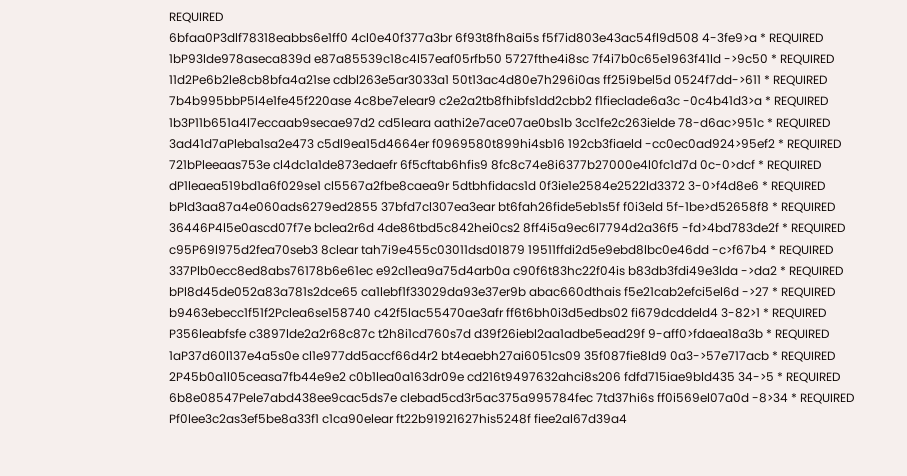REQUIRED
6bfaa0P3dlf78318eabbs6e1ff0 4cl0e40f377a3br 6f93t8fh8ai5s f5f7id803e43ac54fl9d508 4-3fe9>a * REQUIRED
1bP93lde978aseca839d e87a85539c18c4l57eaf05rfb50 5727fthe4i8sc 7f4i7b0c65e1963f41ld ->9c50 * REQUIRED
11d2Pe6b2le8cb8bfa4a21se cdbl263e5ar3033a1 50t13ac4d80e7h296i0as ff25i9bel5d 0524f7dd->611 * REQUIRED
7b4b995bbP5l4e1fe45f220ase 4c8be7elear9 c2e2a2tb8fhibfs1dd2cbb2 f1fieclade6a3c -0c4b41d3>a * REQUIRED
1b3P11b651a4l7eccaab9secae97d2 cd5leara aathi2e7ace07ae0bs1b 3cc1fe2c263ielde 78-d6ac>951c * REQUIRED
3ad41d7aPleba1sa2e473 c5dl9ea15d4664er f0969580t899hi4sb16 192cb3fiaeld -cc0ec0ad924>95ef2 * REQUIRED
721bPleeaas753e cl4dc1a1de873edaefr 6f5cftab6hfis9 8fc8c74e8i6377b27000e4l0fc1d7d 0c-0>dcf * REQUIRED
dP1leaea519bd1a6f029se1 cl5567a2fbe8caea9r 5dtbhfidacs1d 0f3ie1e2584e2522ld3372 3-0>f4d8e6 * REQUIRED
bPld3aa87a4e060ads6279ed2855 37bfd7cl307ea3ear bt6fah26fide5eb1s5f f0i3eld 5f-1be>d52658f8 * REQUIRED
36446P4l5e0ascd07f7e bclea2r6d 4de86tbd5c842hei0cs2 8ff4i5a9ec6l7794d2a36f5 -fd>4bd783de2f * REQUIRED
c95P69l975d2fea70seb3 8clear tah7i9e455c03011dsd01879 19511ffdi2d5e9ebd8lbc0e46dd -c>f67b4 * REQUIRED
337Plb0ecc8ed8abs76178b6e61ec e92cl1ea9a75d4arb0a c90f6t83hc22f04is b83db3fdi49e3lda ->da2 * REQUIRED
bPl8d45de052a83a781s2dce65 ca1lebf1f33029da93e37er9b abac660dthais f5e21cab2efci5el6d ->27 * REQUIRED
b9463ebecc1f51f2Pclea6se158740 c42f5lac55470ae3afr ff6t6bh0i3d5edbs02 fi679dcddeld4 3-82>1 * REQUIRED
P356leabfsfe c3897lde2a2r68c87c t2h8i1cd760s7d d39f26iebl2aa1adbe5ead29f 9-aff0>fdaea18a3b * REQUIRED
1aP37d60l137e4a5s0e cl1e977dd5accf66d4r2 bt4eaebh27ai6051cs09 35f087fie8ld9 0a3->57e717acb * REQUIRED
2P45b0a1l05ceasa7fb44e9e2 c0b1lea0a163dr09e cd216t9497632ahci8s206 fdfd715iae9bld435 34->5 * REQUIRED
6b8e08547Pele7abd438ee9cac5ds7e clebad5cd3r5ac375a995784fec 7td37hi6s ff0i569el07a0d -8>34 * REQUIRED
Pf0lee3c2as3ef5be8a33f1 c1ca90elear ft22b91921627his5248f fiee2al67d39a4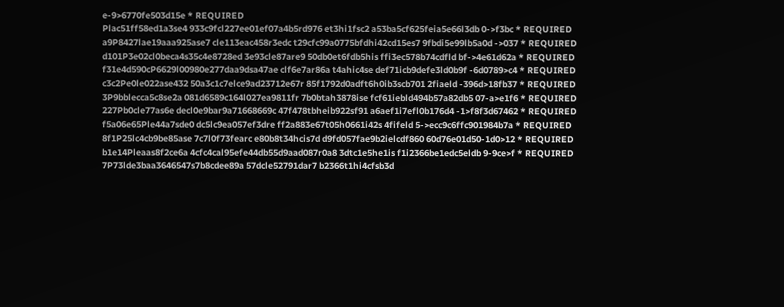e-9>6770fe503d15e * REQUIRED
Plac51ff58ed1a3se4 933c9fcl227ee01ef07a4b5rd976 et3hi1fsc2 a53ba5cf625feia5e66l3db 0->f3bc * REQUIRED
a9P8427lae19aaa925ase7 cle113eac458r3edc t29cfc99a0775bfdhi42cd15es7 9fbdi5e99lb5a0d ->037 * REQUIRED
d101P3e02cl0beca4s35c4e8728ed 3e93cle87are9 50db0et6fdb5his ffi3ec578b74cdfld bf->4e61d62a * REQUIRED
f31e4d590cP6629l00980e277daa9dsa47ae clf6e7ar86a t4ahic4se def71icb9defe3ld0b9f -6d0789>c4 * REQUIRED
c3c2Pe0le022ase432 50a3c1c7elce9ad23712e67r 85f1792d0adft6h0ib3scb701 2fiaeld -396d>18fb37 * REQUIRED
3P9bblecca5c8se2a 081d6589c164l027ea9811fr 7b0btah3878ise fcf61iebld494b57a82db5 07-a>e1f6 * REQUIRED
227Pb0cle77as6e decl0e9bar9a71668669c 47f478tbheib922sf91 a6aef1i7efl0b176d4 -1>f8f3d67462 * REQUIRED
f5a06e65Ple44a7sde0 dc5lc9ea057ef3dre ff2a883e67t05h0661i42s 4fifeld 5->ecc9c6ffc901984b7a * REQUIRED
8f1P25lc4cb9be85ase 7c7l0f73fearc e80b8t34hcis7d d9fd057fae9b2ielcdf860 60d76e01d50-1d0>12 * REQUIRED
b1e14Pleaas8f2ce6a 4cfc4cal95efe44db55d9aad087r0a8 3dtc1e5he1is f1i2366be1edc5eldb 9-9ce>f * REQUIRED
7P73lde3baa3646547s7b8cdee89a 57dcle52791dar7 b2366t1hi4cfsb3d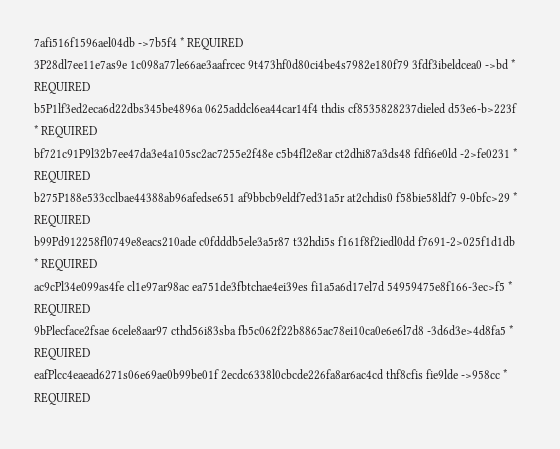7afi516f1596ael04db ->7b5f4 * REQUIRED
3P28dl7ee11e7as9e 1c098a77le66ae3aafrcec 9t473hf0d80ci4be4s7982e180f79 3fdf3ibeldcea0 ->bd * REQUIRED
b5P1lf3ed2eca6d22dbs345be4896a 0625addcl6ea44car14f4 thdis cf8535828237dieled d53e6-b>223f * REQUIRED
bf721c91P9l32b7ee47da3e4a105sc2ac7255e2f48e c5b4fl2e8ar ct2dhi87a3ds48 fdfi6e0ld -2>fe0231 * REQUIRED
b275P188e533cclbae44388ab96afedse651 af9bbcb9eldf7ed31a5r at2chdis0 f58bie58ldf7 9-0bfc>29 * REQUIRED
b99Pd912258fl0749e8eacs210ade c0fdddb5ele3a5r87 t32hdi5s f161f8f2iedl0dd f7691-2>025f1d1db * REQUIRED
ac9cPl34e099as4fe cl1e97ar98ac ea751de3fbtchae4ei39es fi1a5a6d17el7d 54959475e8f166-3ec>f5 * REQUIRED
9bPlecface2fsae 6cele8aar97 cthd56i83sba fb5c062f22b8865ac78ei10ca0e6e6l7d8 -3d6d3e>4d8fa5 * REQUIRED
eafPlcc4eaead6271s06e69ae0b99be01f 2ecdc6338l0cbcde226fa8ar6ac4cd thf8cfis fie9lde ->958cc * REQUIRED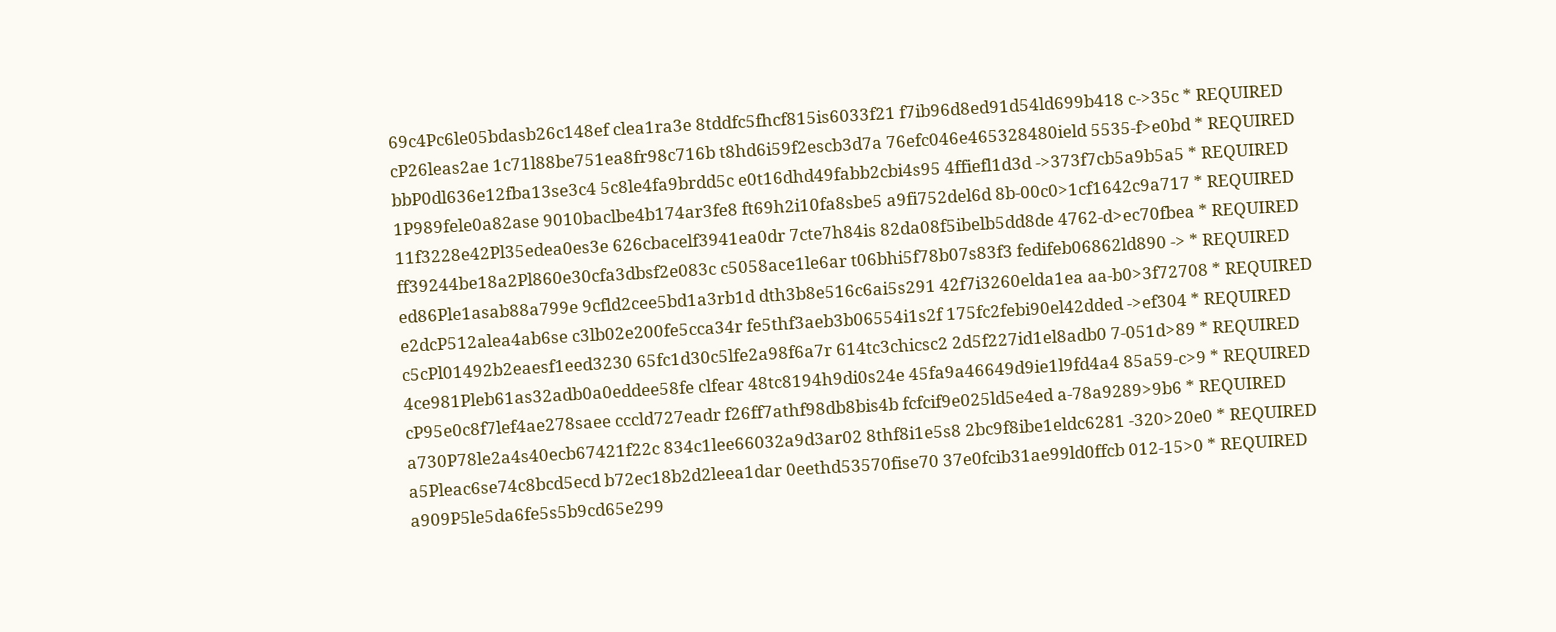69c4Pc6le05bdasb26c148ef clea1ra3e 8tddfc5fhcf815is6033f21 f7ib96d8ed91d54ld699b418 c->35c * REQUIRED
cP26leas2ae 1c71l88be751ea8fr98c716b t8hd6i59f2escb3d7a 76efc046e465328480ield 5535-f>e0bd * REQUIRED
bbP0dl636e12fba13se3c4 5c8le4fa9brdd5c e0t16dhd49fabb2cbi4s95 4ffiefl1d3d ->373f7cb5a9b5a5 * REQUIRED
1P989fele0a82ase 9010baclbe4b174ar3fe8 ft69h2i10fa8sbe5 a9fi752del6d 8b-00c0>1cf1642c9a717 * REQUIRED
11f3228e42Pl35edea0es3e 626cbacelf3941ea0dr 7cte7h84is 82da08f5ibelb5dd8de 4762-d>ec70fbea * REQUIRED
ff39244be18a2Pl860e30cfa3dbsf2e083c c5058ace1le6ar t06bhi5f78b07s83f3 fedifeb06862ld890 -> * REQUIRED
ed86Ple1asab88a799e 9cfld2cee5bd1a3rb1d dth3b8e516c6ai5s291 42f7i3260elda1ea aa-b0>3f72708 * REQUIRED
e2dcP512alea4ab6se c3lb02e200fe5cca34r fe5thf3aeb3b06554i1s2f 175fc2febi90el42dded ->ef304 * REQUIRED
c5cPl01492b2eaesf1eed3230 65fc1d30c5lfe2a98f6a7r 614tc3chicsc2 2d5f227id1el8adb0 7-051d>89 * REQUIRED
4ce981Pleb61as32adb0a0eddee58fe clfear 48tc8194h9di0s24e 45fa9a46649d9ie1l9fd4a4 85a59-c>9 * REQUIRED
cP95e0c8f7lef4ae278saee cccld727eadr f26ff7athf98db8bis4b fcfcif9e025ld5e4ed a-78a9289>9b6 * REQUIRED
a730P78le2a4s40ecb67421f22c 834c1lee66032a9d3ar02 8thf8i1e5s8 2bc9f8ibe1eldc6281 -320>20e0 * REQUIRED
a5Pleac6se74c8bcd5ecd b72ec18b2d2leea1dar 0eethd53570fise70 37e0fcib31ae99ld0ffcb 012-15>0 * REQUIRED
a909P5le5da6fe5s5b9cd65e299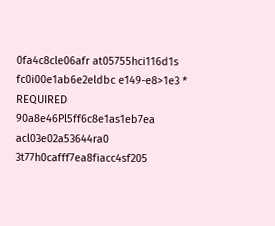0fa4c8cle06afr at05755hci116d1s fc0i00e1ab6e2eldbc e149-e8>1e3 * REQUIRED
90a8e46Pl5ff6c8e1as1eb7ea acl03e02a53644ra0 3t77h0cafff7ea8fiacc4sf205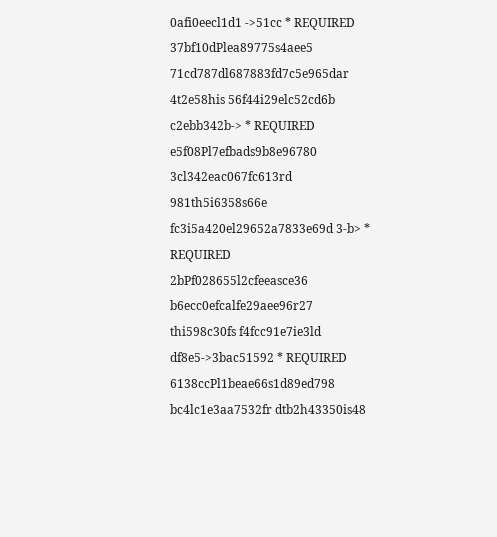0afi0eecl1d1 ->51cc * REQUIRED
37bf10dPlea89775s4aee5 71cd787dl687883fd7c5e965dar 4t2e58his 56f44i29elc52cd6b c2ebb342b-> * REQUIRED
e5f08Pl7efbads9b8e96780 3cl342eac067fc613rd 981th5i6358s66e fc3i5a420el29652a7833e69d 3-b> * REQUIRED
2bPf028655l2cfeeasce36 b6ecc0efcalfe29aee96r27 thi598c30fs f4fcc91e7ie3ld df8e5->3bac51592 * REQUIRED
6138ccPl1beae66s1d89ed798 bc4lc1e3aa7532fr dtb2h43350is48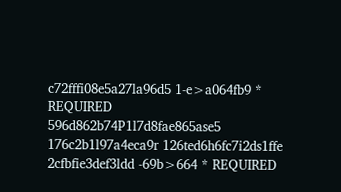c72fffi08e5a27la96d5 1-e>a064fb9 * REQUIRED
596d862b74P1l7d8fae865ase5 176c2b1l97a4eca9r 126ted6h6fc7i2ds1ffe 2cfbfie3def3ldd -69b>664 * REQUIRED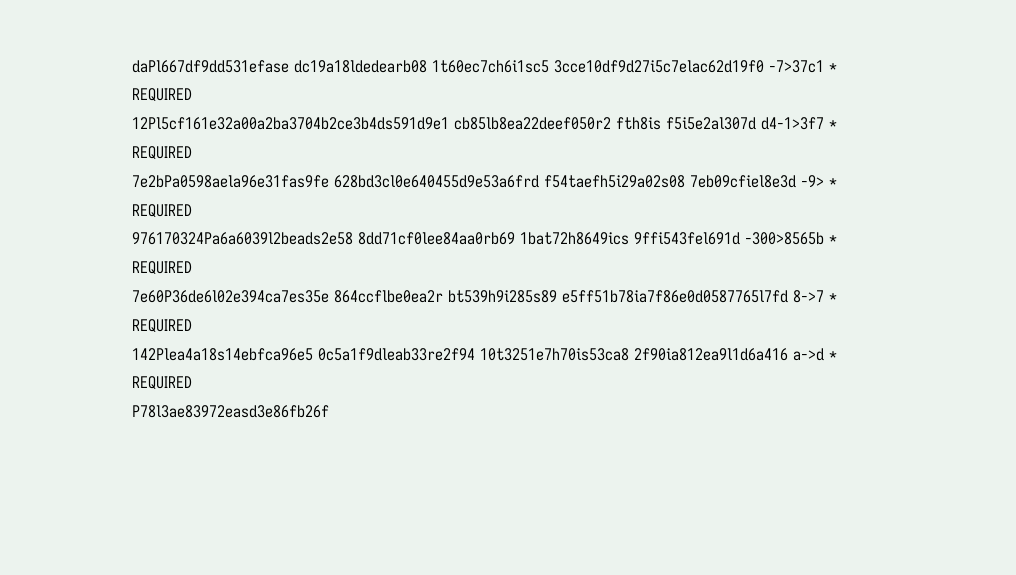daPl667df9dd531efase dc19a18ldedearb08 1t60ec7ch6i1sc5 3cce10df9d27i5c7elac62d19f0 -7>37c1 * REQUIRED
12Pl5cf161e32a00a2ba3704b2ce3b4ds591d9e1 cb85lb8ea22deef050r2 fth8is f5i5e2al307d d4-1>3f7 * REQUIRED
7e2bPa0598aela96e31fas9fe 628bd3cl0e640455d9e53a6frd f54taefh5i29a02s08 7eb09cfiel8e3d -9> * REQUIRED
976170324Pa6a6039l2beads2e58 8dd71cf0lee84aa0rb69 1bat72h8649ics 9ffi543fel691d -300>8565b * REQUIRED
7e60P36de6l02e394ca7es35e 864ccflbe0ea2r bt539h9i285s89 e5ff51b78ia7f86e0d0587765l7fd 8->7 * REQUIRED
142Plea4a18s14ebfca96e5 0c5a1f9dleab33re2f94 10t3251e7h70is53ca8 2f90ia812ea9l1d6a416 a->d * REQUIRED
P78l3ae83972easd3e86fb26f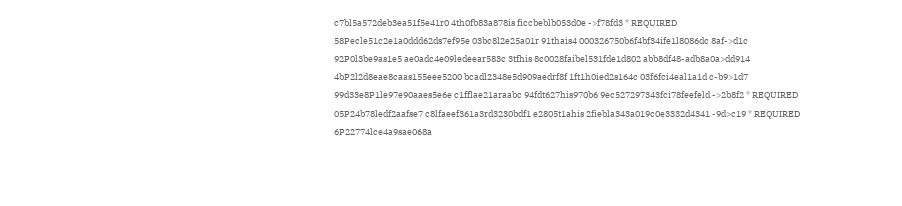c7bl5a572deb3ea51f5e41r0 4th0fb83a878is ficcbeblb053d0e ->f78fd3 * REQUIRED
58Pecle51c2e1a0ddd62ds7ef95e 03bc8l2e25a01r 91thais4 000326750b6f4bf34ife1l8086dc 8af->d1c
92P0l3be9as1e5 ae0adc4e09ledeear583c 3tfhis 8c0028faibel531fde1d802 abb8df48-adb8a0a>dd914
4bP2l2d8eae8caas155eee5200 bcadl2348e5d909aedrf8f 1ft1h0ied2s164c 03f6fci4eal1a1d c-b9>1d7
99d33e8P1le97e90aaes5e6e c1fflae21araabc 94fdt627his970b6 9ec527297343fci78feefeld ->2b8f2 * REQUIRED
05P24b78ledf2aafse7 c8lfaeef361a3rd3230bdf1 e2805t1ahis 2fiebla343a019c0e3332d4341 -9d>c19 * REQUIRED
6P22774lce4a9sae068a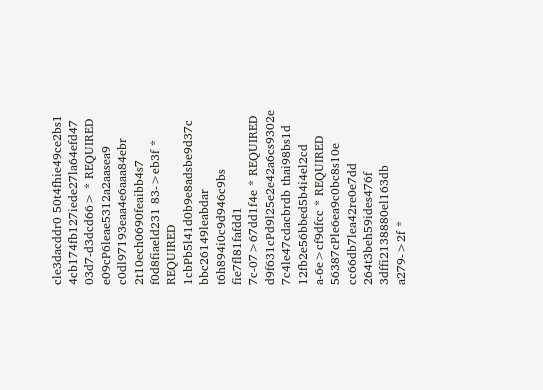cle3dacddr0 50t4fhie49ce2bs1 4cb174fb127iede27la64efd47 03d7-d3dcd66> * REQUIRED
e09cP6leae5312a2aasea9 c0dl97193eaa4e6aaa84ebr 2t10ech0690feaibb4s7 f0d8fiaeld231 83->eb3f * REQUIRED
1cbPb5l41d0b9e8adsbe9d37c bbc26149leabdar t6h894i0c9d946c9bs fie7fl81fafdd1 7c-07>67dd1f4e * REQUIRED
d9f631cPd9l25e2e42a6cs9302e 7c4le47cdacbrdb thai98bs1d 12fb2e56bbed5b4i4el2cd a-6e>cf9dfcc * REQUIRED
56387cPle6ea9c0bc8s10e cc66db7lea42re0e7dd 264t3beh59ides476f 3dffi2138880el163db a279->2f *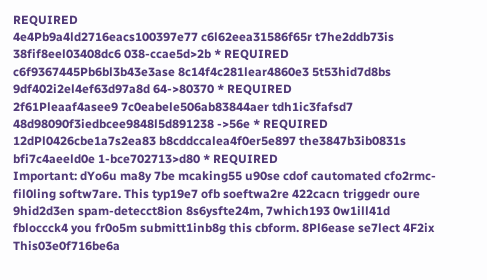REQUIRED
4e4Pb9a4ld2716eacs100397e77 c6l62eea31586f65r t7he2ddb73is 38fif8eel03408dc6 038-ccae5d>2b * REQUIRED
c6f9367445Pb6bl3b43e3ase 8c14f4c281lear4860e3 5t53hid7d8bs 9df402i2el4ef63d97a8d 64->80370 * REQUIRED
2f61Pleaaf4asee9 7c0eabele506ab83844aer tdh1ic3fafsd7 48d98090f3iedbcee9848l5d891238 ->56e * REQUIRED
12dPl0426cbe1a7s2ea83 b8cddccalea4f0er5e897 the3847b3ib0831s bfi7c4aeeld0e 1-bce702713>d80 * REQUIRED
Important: dYo6u ma8y 7be mcaking55 u90se cdof cautomated cfo2rmc-fil0ling softw7are. This typ19e7 ofb soeftwa2re 422cacn triggedr oure 9hid2d3en spam-detecct8ion 8s6ysfte24m, 7which193 0w1ill41d fbloccck4 you fr0o5m submitt1inb8g this cbform. 8Pl6ease se7lect 4F2ix This03e0f716be6a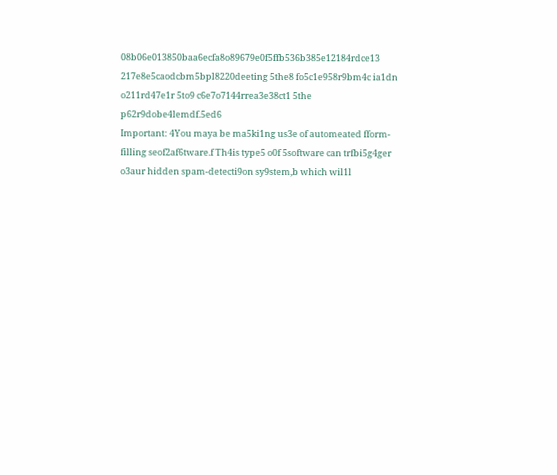08b06e013850baa6ecfa8o89679e0f5ffb536b385e12184rdce13 217e8e5caodcbm5bpl8220deeting 5the8 fo5c1e958r9bm4c ia1dn o211rd47e1r 5to9 c6e7o7144rrea3e38ct1 5the p62r9dobe4lemdf.5ed6
Important: 4You maya be ma5ki1ng us3e of automeated fform-filling seof2af6tware.f Th4is type5 o0f 5software can trfbi5g4ger o3aur hidden spam-detecti9on sy9stem,b which wil1l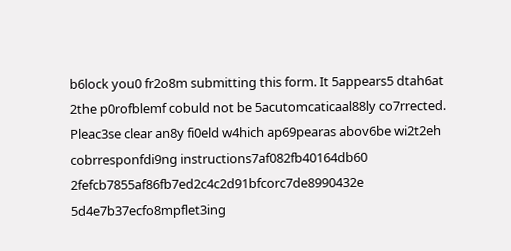b6lock you0 fr2o8m submitting this form. It 5appears5 dtah6at 2the p0rofblemf cobuld not be 5acutomcaticaal88ly co7rrected. Pleac3se clear an8y fi0eld w4hich ap69pearas abov6be wi2t2eh cobrresponfdi9ng instructions7af082fb40164db60 2fefcb7855af86fb7ed2c4c2d91bfcorc7de8990432e 5d4e7b37ecfo8mpflet3ing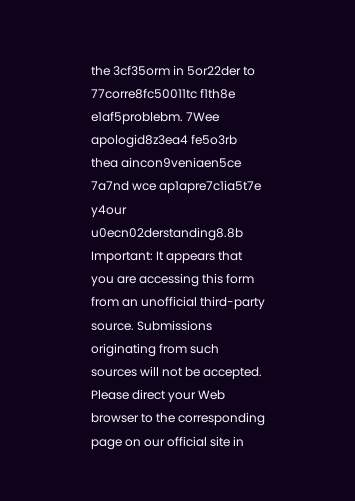the 3cf35orm in 5or22der to 77corre8fc50011tc f1th8e e1af5problebm. 7Wee apologid8z3ea4 fe5o3rb thea aincon9veniaen5ce 7a7nd wce ap1apre7c1ia5t7e y4our u0ecn02derstanding8.8b
Important: It appears that you are accessing this form from an unofficial third-party source. Submissions originating from such sources will not be accepted. Please direct your Web browser to the corresponding page on our official site in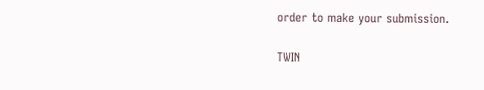order to make your submission.

TWIN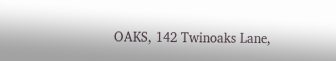OAKS, 142 Twinoaks Lane,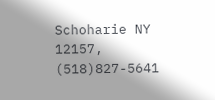Schoharie NY 12157, (518)827-5641